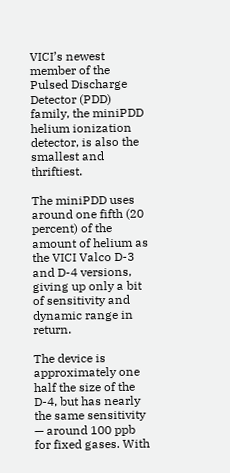VICI’s newest member of the Pulsed Discharge Detector (PDD) family, the miniPDD helium ionization detector, is also the smallest and thriftiest.

The miniPDD uses around one fifth (20 percent) of the amount of helium as the VICI Valco D-3 and D-4 versions, giving up only a bit of sensitivity and dynamic range in return.

The device is approximately one half the size of the D-4, but has nearly the same sensitivity — around 100 ppb for fixed gases. With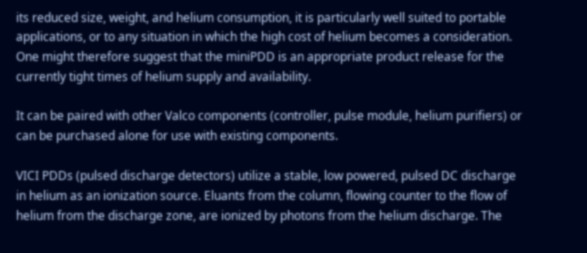its reduced size, weight, and helium consumption, it is particularly well suited to portable applications, or to any situation in which the high cost of helium becomes a consideration. One might therefore suggest that the miniPDD is an appropriate product release for the currently tight times of helium supply and availability.

It can be paired with other Valco components (controller, pulse module, helium purifiers) or can be purchased alone for use with existing components.

VICI PDDs (pulsed discharge detectors) utilize a stable, low powered, pulsed DC discharge in helium as an ionization source. Eluants from the column, flowing counter to the flow of helium from the discharge zone, are ionized by photons from the helium discharge. The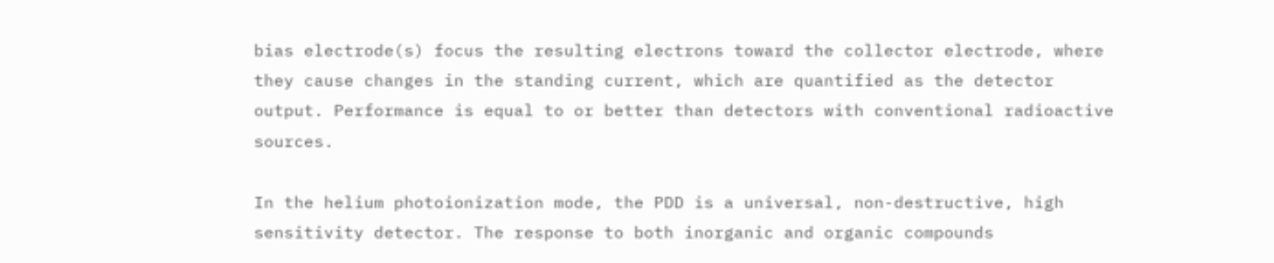bias electrode(s) focus the resulting electrons toward the collector electrode, where they cause changes in the standing current, which are quantified as the detector output. Performance is equal to or better than detectors with conventional radioactive sources.

In the helium photoionization mode, the PDD is a universal, non-destructive, high sensitivity detector. The response to both inorganic and organic compounds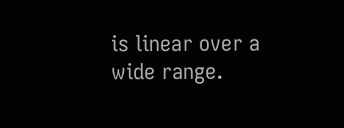is linear over a wide range.